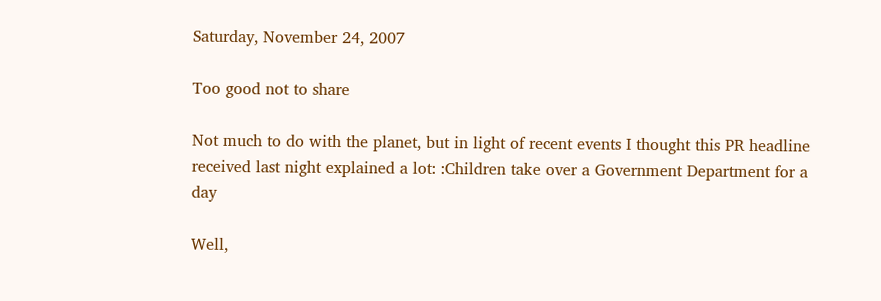Saturday, November 24, 2007

Too good not to share

Not much to do with the planet, but in light of recent events I thought this PR headline received last night explained a lot: :Children take over a Government Department for a day

Well,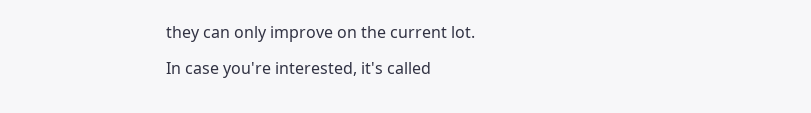they can only improve on the current lot.

In case you're interested, it's called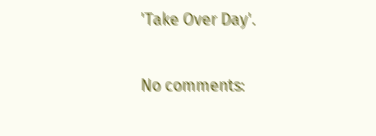'Take Over Day'.

No comments: